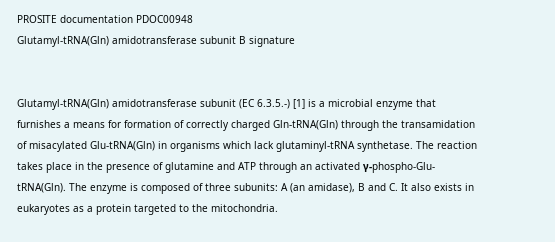PROSITE documentation PDOC00948
Glutamyl-tRNA(Gln) amidotransferase subunit B signature


Glutamyl-tRNA(Gln) amidotransferase subunit (EC 6.3.5.-) [1] is a microbial enzyme that furnishes a means for formation of correctly charged Gln-tRNA(Gln) through the transamidation of misacylated Glu-tRNA(Gln) in organisms which lack glutaminyl-tRNA synthetase. The reaction takes place in the presence of glutamine and ATP through an activated γ-phospho-Glu-tRNA(Gln). The enzyme is composed of three subunits: A (an amidase), B and C. It also exists in eukaryotes as a protein targeted to the mitochondria.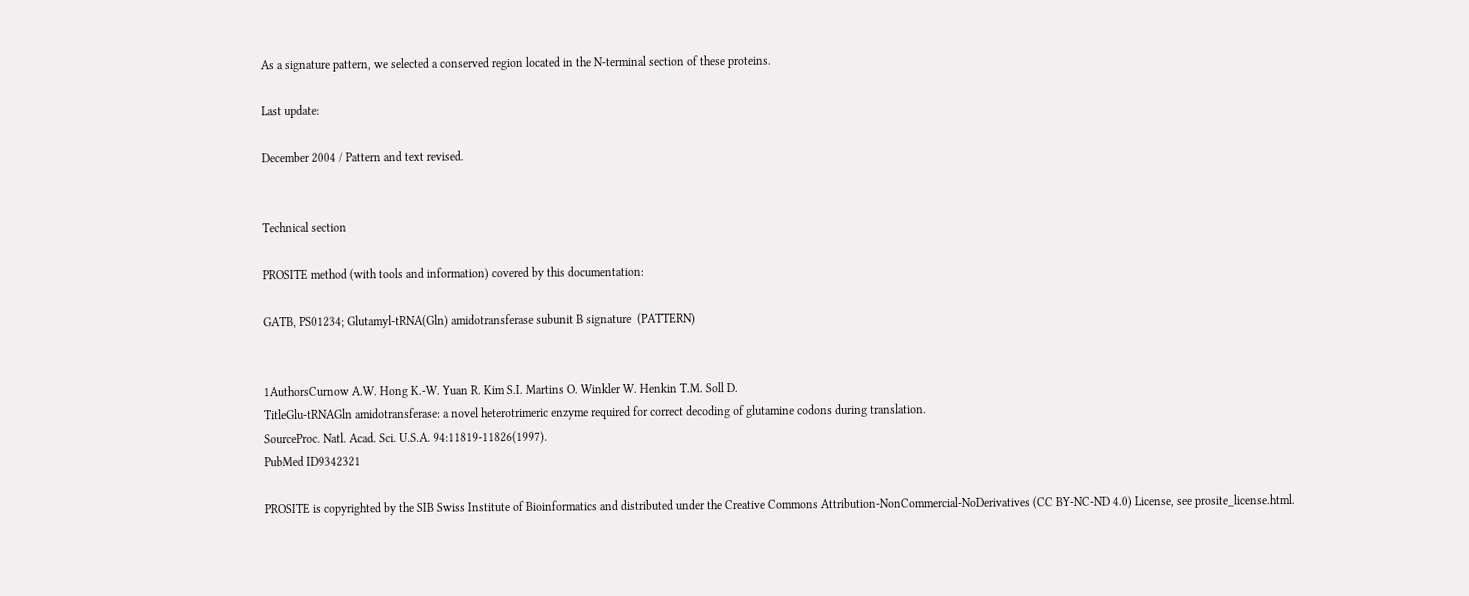As a signature pattern, we selected a conserved region located in the N-terminal section of these proteins.

Last update:

December 2004 / Pattern and text revised.


Technical section

PROSITE method (with tools and information) covered by this documentation:

GATB, PS01234; Glutamyl-tRNA(Gln) amidotransferase subunit B signature  (PATTERN)


1AuthorsCurnow A.W. Hong K.-W. Yuan R. Kim S.I. Martins O. Winkler W. Henkin T.M. Soll D.
TitleGlu-tRNAGln amidotransferase: a novel heterotrimeric enzyme required for correct decoding of glutamine codons during translation.
SourceProc. Natl. Acad. Sci. U.S.A. 94:11819-11826(1997).
PubMed ID9342321

PROSITE is copyrighted by the SIB Swiss Institute of Bioinformatics and distributed under the Creative Commons Attribution-NonCommercial-NoDerivatives (CC BY-NC-ND 4.0) License, see prosite_license.html.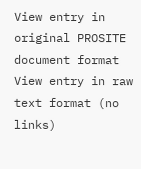View entry in original PROSITE document format
View entry in raw text format (no links)